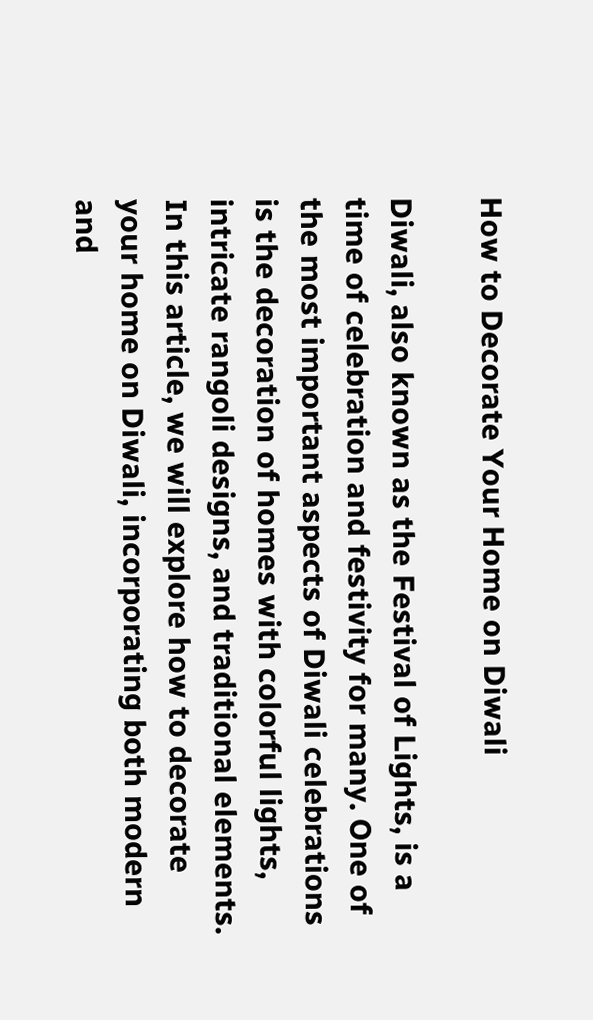How to Decorate Your Home on Diwali

Diwali, also known as the Festival of Lights, is a time of celebration and festivity for many. One of the most important aspects of Diwali celebrations is the decoration of homes with colorful lights, intricate rangoli designs, and traditional elements. In this article, we will explore how to decorate your home on Diwali, incorporating both modern and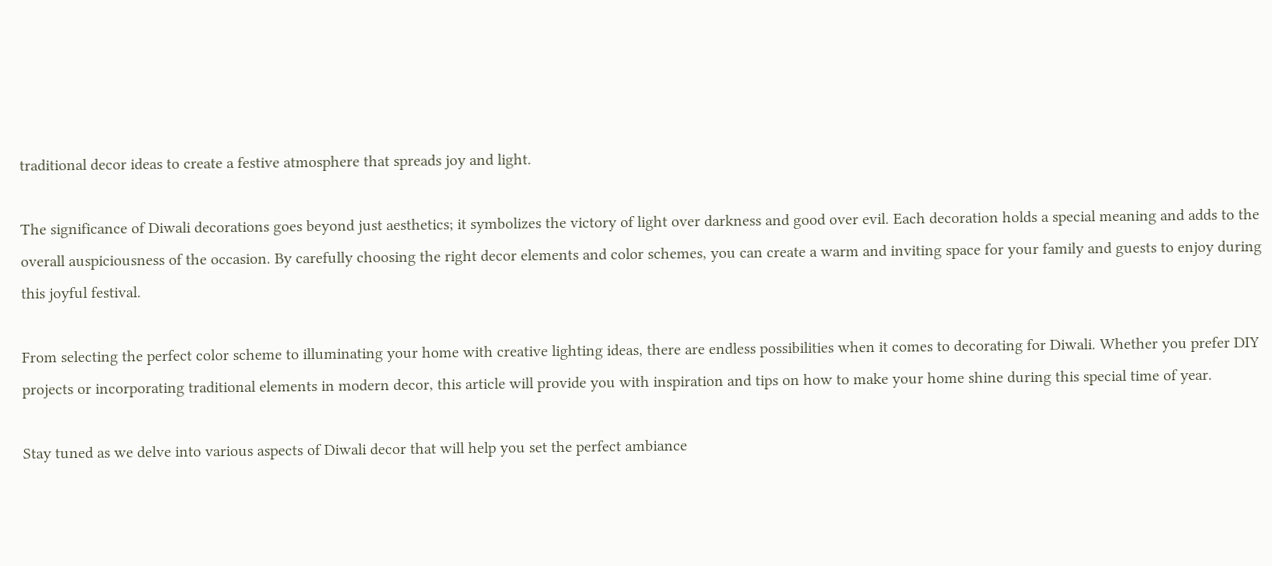traditional decor ideas to create a festive atmosphere that spreads joy and light.

The significance of Diwali decorations goes beyond just aesthetics; it symbolizes the victory of light over darkness and good over evil. Each decoration holds a special meaning and adds to the overall auspiciousness of the occasion. By carefully choosing the right decor elements and color schemes, you can create a warm and inviting space for your family and guests to enjoy during this joyful festival.

From selecting the perfect color scheme to illuminating your home with creative lighting ideas, there are endless possibilities when it comes to decorating for Diwali. Whether you prefer DIY projects or incorporating traditional elements in modern decor, this article will provide you with inspiration and tips on how to make your home shine during this special time of year.

Stay tuned as we delve into various aspects of Diwali decor that will help you set the perfect ambiance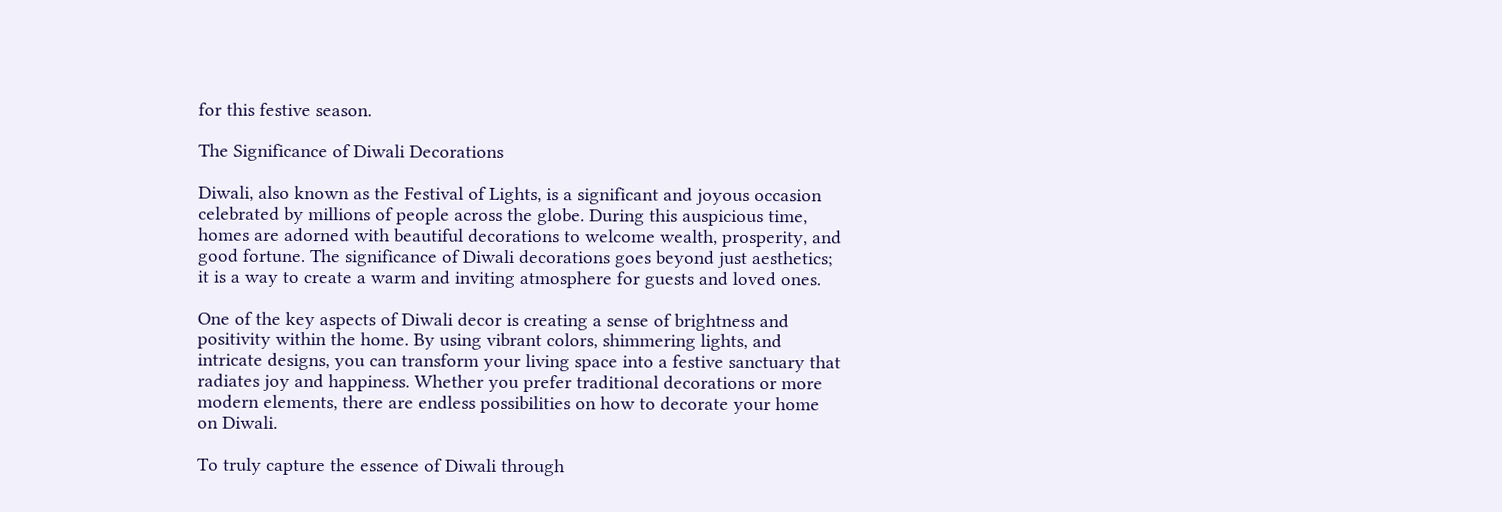for this festive season.

The Significance of Diwali Decorations

Diwali, also known as the Festival of Lights, is a significant and joyous occasion celebrated by millions of people across the globe. During this auspicious time, homes are adorned with beautiful decorations to welcome wealth, prosperity, and good fortune. The significance of Diwali decorations goes beyond just aesthetics; it is a way to create a warm and inviting atmosphere for guests and loved ones.

One of the key aspects of Diwali decor is creating a sense of brightness and positivity within the home. By using vibrant colors, shimmering lights, and intricate designs, you can transform your living space into a festive sanctuary that radiates joy and happiness. Whether you prefer traditional decorations or more modern elements, there are endless possibilities on how to decorate your home on Diwali.

To truly capture the essence of Diwali through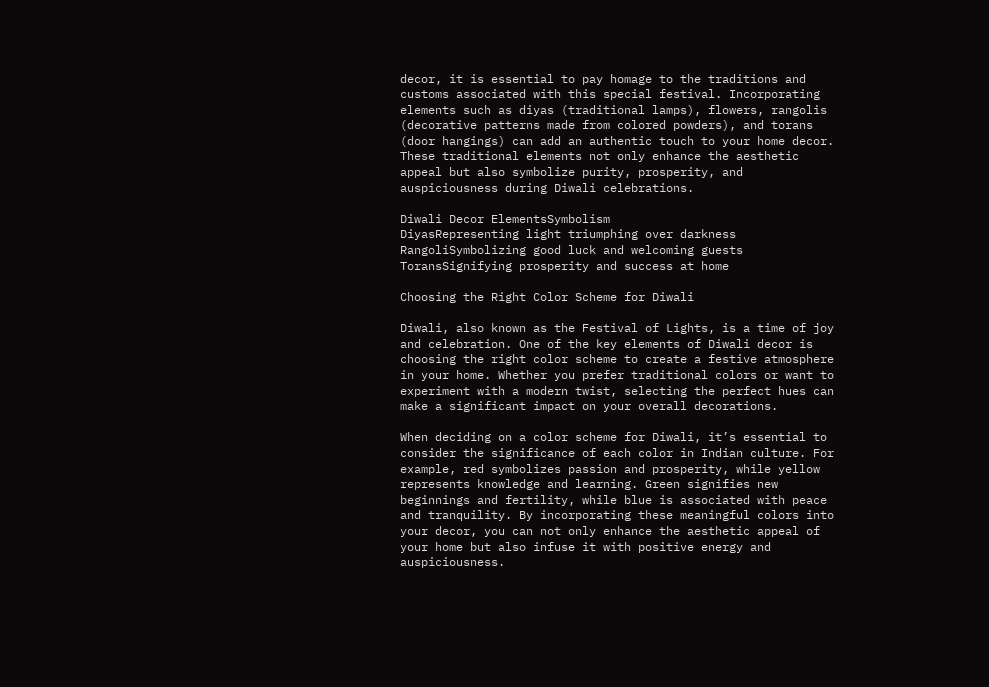decor, it is essential to pay homage to the traditions and customs associated with this special festival. Incorporating elements such as diyas (traditional lamps), flowers, rangolis (decorative patterns made from colored powders), and torans (door hangings) can add an authentic touch to your home decor. These traditional elements not only enhance the aesthetic appeal but also symbolize purity, prosperity, and auspiciousness during Diwali celebrations.

Diwali Decor ElementsSymbolism
DiyasRepresenting light triumphing over darkness
RangoliSymbolizing good luck and welcoming guests
ToransSignifying prosperity and success at home

Choosing the Right Color Scheme for Diwali

Diwali, also known as the Festival of Lights, is a time of joy and celebration. One of the key elements of Diwali decor is choosing the right color scheme to create a festive atmosphere in your home. Whether you prefer traditional colors or want to experiment with a modern twist, selecting the perfect hues can make a significant impact on your overall decorations.

When deciding on a color scheme for Diwali, it’s essential to consider the significance of each color in Indian culture. For example, red symbolizes passion and prosperity, while yellow represents knowledge and learning. Green signifies new beginnings and fertility, while blue is associated with peace and tranquility. By incorporating these meaningful colors into your decor, you can not only enhance the aesthetic appeal of your home but also infuse it with positive energy and auspiciousness.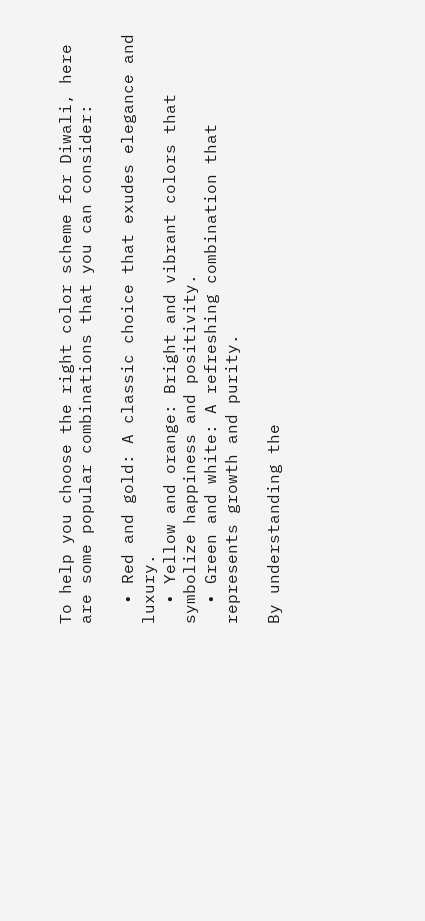To help you choose the right color scheme for Diwali, here are some popular combinations that you can consider:

  • Red and gold: A classic choice that exudes elegance and luxury.
  • Yellow and orange: Bright and vibrant colors that symbolize happiness and positivity.
  • Green and white: A refreshing combination that represents growth and purity.

By understanding the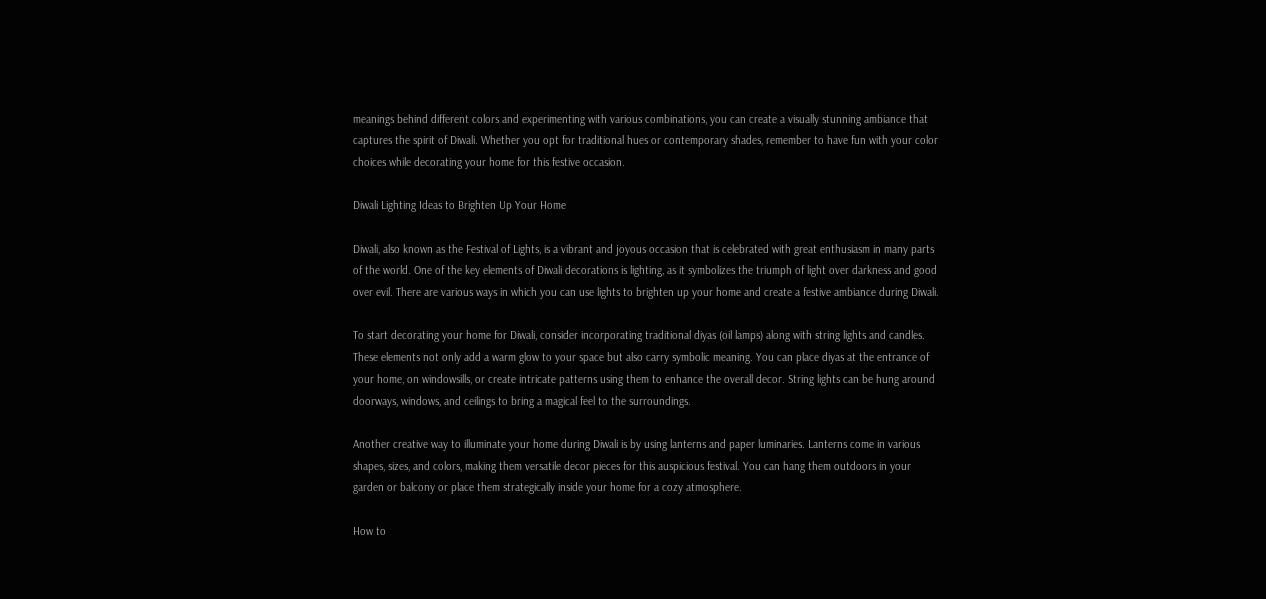meanings behind different colors and experimenting with various combinations, you can create a visually stunning ambiance that captures the spirit of Diwali. Whether you opt for traditional hues or contemporary shades, remember to have fun with your color choices while decorating your home for this festive occasion.

Diwali Lighting Ideas to Brighten Up Your Home

Diwali, also known as the Festival of Lights, is a vibrant and joyous occasion that is celebrated with great enthusiasm in many parts of the world. One of the key elements of Diwali decorations is lighting, as it symbolizes the triumph of light over darkness and good over evil. There are various ways in which you can use lights to brighten up your home and create a festive ambiance during Diwali.

To start decorating your home for Diwali, consider incorporating traditional diyas (oil lamps) along with string lights and candles. These elements not only add a warm glow to your space but also carry symbolic meaning. You can place diyas at the entrance of your home, on windowsills, or create intricate patterns using them to enhance the overall decor. String lights can be hung around doorways, windows, and ceilings to bring a magical feel to the surroundings.

Another creative way to illuminate your home during Diwali is by using lanterns and paper luminaries. Lanterns come in various shapes, sizes, and colors, making them versatile decor pieces for this auspicious festival. You can hang them outdoors in your garden or balcony or place them strategically inside your home for a cozy atmosphere.

How to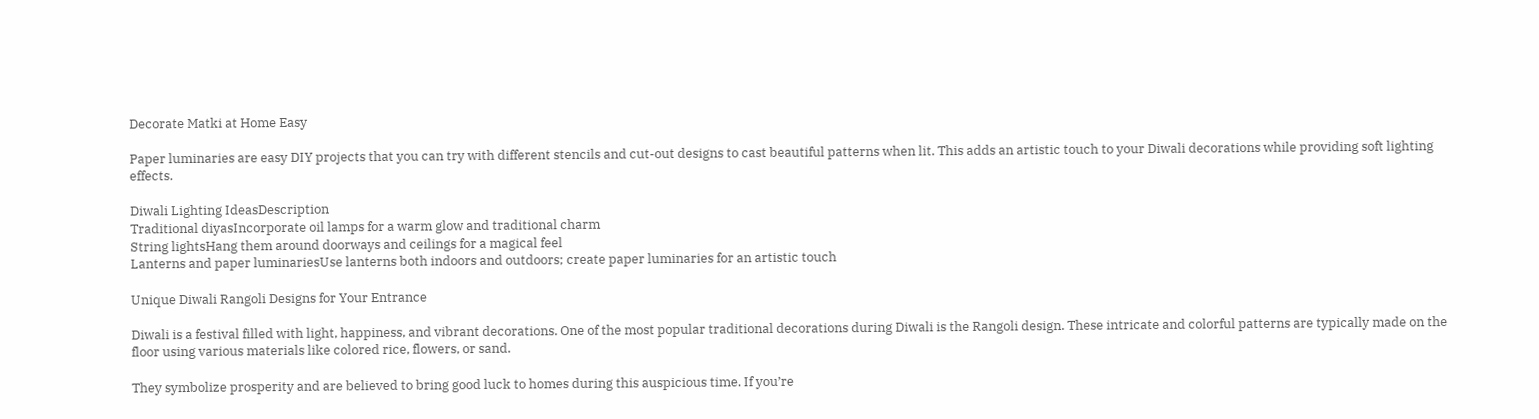Decorate Matki at Home Easy

Paper luminaries are easy DIY projects that you can try with different stencils and cut-out designs to cast beautiful patterns when lit. This adds an artistic touch to your Diwali decorations while providing soft lighting effects.

Diwali Lighting IdeasDescription
Traditional diyasIncorporate oil lamps for a warm glow and traditional charm
String lightsHang them around doorways and ceilings for a magical feel
Lanterns and paper luminariesUse lanterns both indoors and outdoors; create paper luminaries for an artistic touch

Unique Diwali Rangoli Designs for Your Entrance

Diwali is a festival filled with light, happiness, and vibrant decorations. One of the most popular traditional decorations during Diwali is the Rangoli design. These intricate and colorful patterns are typically made on the floor using various materials like colored rice, flowers, or sand.

They symbolize prosperity and are believed to bring good luck to homes during this auspicious time. If you’re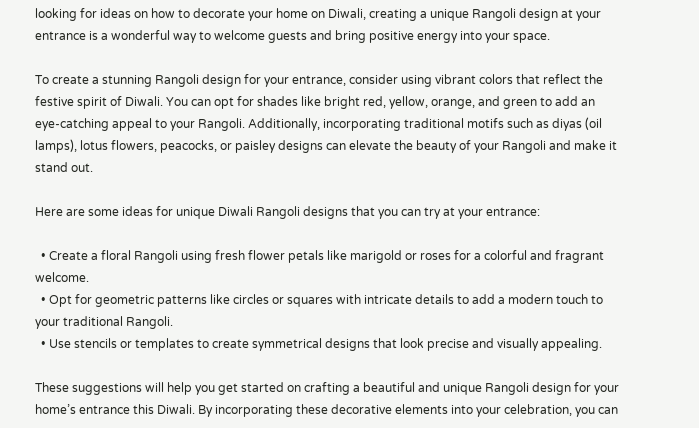looking for ideas on how to decorate your home on Diwali, creating a unique Rangoli design at your entrance is a wonderful way to welcome guests and bring positive energy into your space.

To create a stunning Rangoli design for your entrance, consider using vibrant colors that reflect the festive spirit of Diwali. You can opt for shades like bright red, yellow, orange, and green to add an eye-catching appeal to your Rangoli. Additionally, incorporating traditional motifs such as diyas (oil lamps), lotus flowers, peacocks, or paisley designs can elevate the beauty of your Rangoli and make it stand out.

Here are some ideas for unique Diwali Rangoli designs that you can try at your entrance:

  • Create a floral Rangoli using fresh flower petals like marigold or roses for a colorful and fragrant welcome.
  • Opt for geometric patterns like circles or squares with intricate details to add a modern touch to your traditional Rangoli.
  • Use stencils or templates to create symmetrical designs that look precise and visually appealing.

These suggestions will help you get started on crafting a beautiful and unique Rangoli design for your home’s entrance this Diwali. By incorporating these decorative elements into your celebration, you can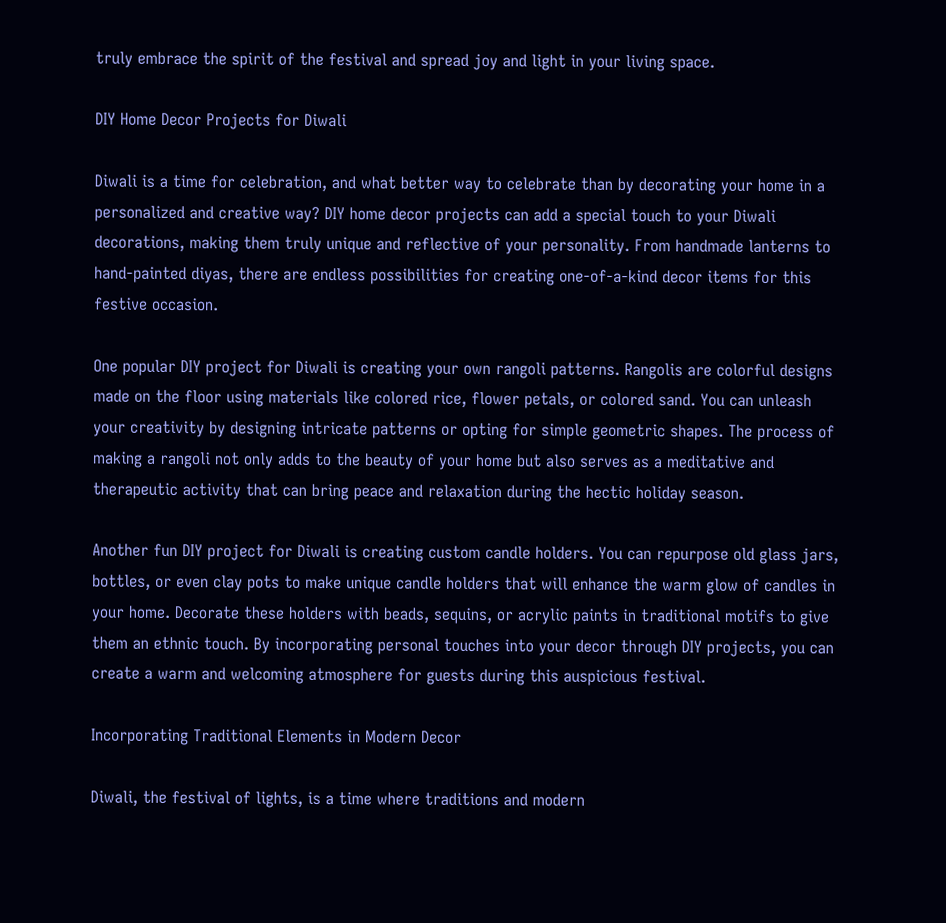truly embrace the spirit of the festival and spread joy and light in your living space.

DIY Home Decor Projects for Diwali

Diwali is a time for celebration, and what better way to celebrate than by decorating your home in a personalized and creative way? DIY home decor projects can add a special touch to your Diwali decorations, making them truly unique and reflective of your personality. From handmade lanterns to hand-painted diyas, there are endless possibilities for creating one-of-a-kind decor items for this festive occasion.

One popular DIY project for Diwali is creating your own rangoli patterns. Rangolis are colorful designs made on the floor using materials like colored rice, flower petals, or colored sand. You can unleash your creativity by designing intricate patterns or opting for simple geometric shapes. The process of making a rangoli not only adds to the beauty of your home but also serves as a meditative and therapeutic activity that can bring peace and relaxation during the hectic holiday season.

Another fun DIY project for Diwali is creating custom candle holders. You can repurpose old glass jars, bottles, or even clay pots to make unique candle holders that will enhance the warm glow of candles in your home. Decorate these holders with beads, sequins, or acrylic paints in traditional motifs to give them an ethnic touch. By incorporating personal touches into your decor through DIY projects, you can create a warm and welcoming atmosphere for guests during this auspicious festival.

Incorporating Traditional Elements in Modern Decor

Diwali, the festival of lights, is a time where traditions and modern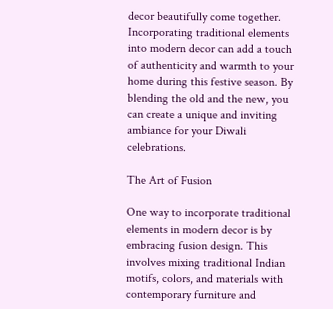decor beautifully come together. Incorporating traditional elements into modern decor can add a touch of authenticity and warmth to your home during this festive season. By blending the old and the new, you can create a unique and inviting ambiance for your Diwali celebrations.

The Art of Fusion

One way to incorporate traditional elements in modern decor is by embracing fusion design. This involves mixing traditional Indian motifs, colors, and materials with contemporary furniture and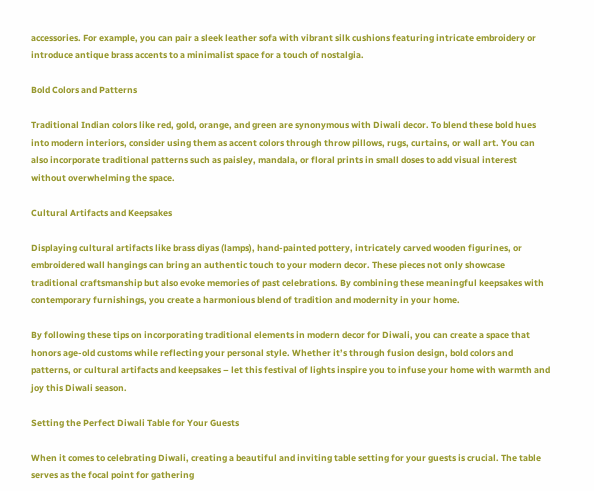accessories. For example, you can pair a sleek leather sofa with vibrant silk cushions featuring intricate embroidery or introduce antique brass accents to a minimalist space for a touch of nostalgia.

Bold Colors and Patterns

Traditional Indian colors like red, gold, orange, and green are synonymous with Diwali decor. To blend these bold hues into modern interiors, consider using them as accent colors through throw pillows, rugs, curtains, or wall art. You can also incorporate traditional patterns such as paisley, mandala, or floral prints in small doses to add visual interest without overwhelming the space.

Cultural Artifacts and Keepsakes

Displaying cultural artifacts like brass diyas (lamps), hand-painted pottery, intricately carved wooden figurines, or embroidered wall hangings can bring an authentic touch to your modern decor. These pieces not only showcase traditional craftsmanship but also evoke memories of past celebrations. By combining these meaningful keepsakes with contemporary furnishings, you create a harmonious blend of tradition and modernity in your home.

By following these tips on incorporating traditional elements in modern decor for Diwali, you can create a space that honors age-old customs while reflecting your personal style. Whether it’s through fusion design, bold colors and patterns, or cultural artifacts and keepsakes – let this festival of lights inspire you to infuse your home with warmth and joy this Diwali season.

Setting the Perfect Diwali Table for Your Guests

When it comes to celebrating Diwali, creating a beautiful and inviting table setting for your guests is crucial. The table serves as the focal point for gathering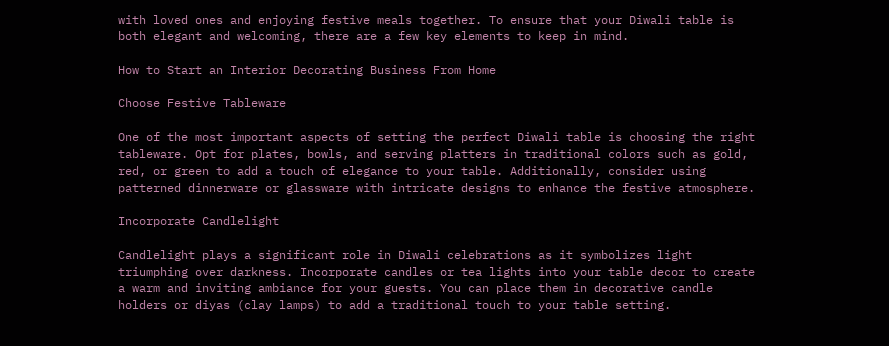with loved ones and enjoying festive meals together. To ensure that your Diwali table is both elegant and welcoming, there are a few key elements to keep in mind.

How to Start an Interior Decorating Business From Home

Choose Festive Tableware

One of the most important aspects of setting the perfect Diwali table is choosing the right tableware. Opt for plates, bowls, and serving platters in traditional colors such as gold, red, or green to add a touch of elegance to your table. Additionally, consider using patterned dinnerware or glassware with intricate designs to enhance the festive atmosphere.

Incorporate Candlelight

Candlelight plays a significant role in Diwali celebrations as it symbolizes light triumphing over darkness. Incorporate candles or tea lights into your table decor to create a warm and inviting ambiance for your guests. You can place them in decorative candle holders or diyas (clay lamps) to add a traditional touch to your table setting.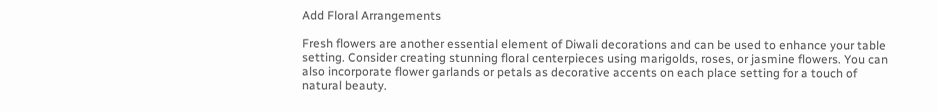Add Floral Arrangements

Fresh flowers are another essential element of Diwali decorations and can be used to enhance your table setting. Consider creating stunning floral centerpieces using marigolds, roses, or jasmine flowers. You can also incorporate flower garlands or petals as decorative accents on each place setting for a touch of natural beauty.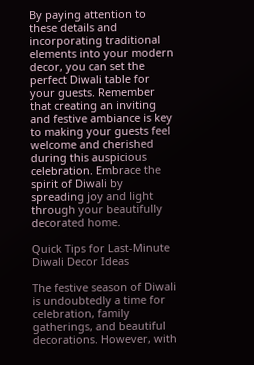By paying attention to these details and incorporating traditional elements into your modern decor, you can set the perfect Diwali table for your guests. Remember that creating an inviting and festive ambiance is key to making your guests feel welcome and cherished during this auspicious celebration. Embrace the spirit of Diwali by spreading joy and light through your beautifully decorated home.

Quick Tips for Last-Minute Diwali Decor Ideas

The festive season of Diwali is undoubtedly a time for celebration, family gatherings, and beautiful decorations. However, with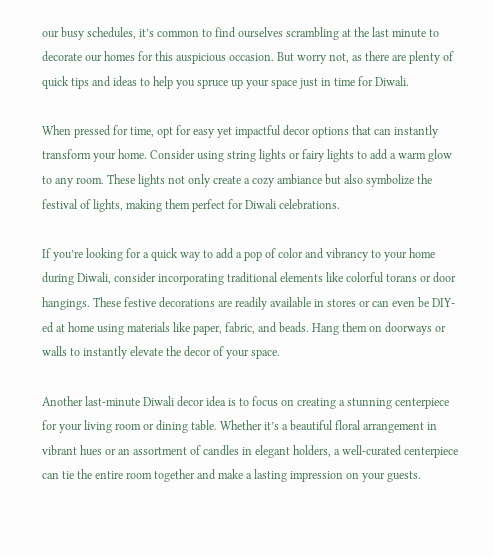our busy schedules, it’s common to find ourselves scrambling at the last minute to decorate our homes for this auspicious occasion. But worry not, as there are plenty of quick tips and ideas to help you spruce up your space just in time for Diwali.

When pressed for time, opt for easy yet impactful decor options that can instantly transform your home. Consider using string lights or fairy lights to add a warm glow to any room. These lights not only create a cozy ambiance but also symbolize the festival of lights, making them perfect for Diwali celebrations.

If you’re looking for a quick way to add a pop of color and vibrancy to your home during Diwali, consider incorporating traditional elements like colorful torans or door hangings. These festive decorations are readily available in stores or can even be DIY-ed at home using materials like paper, fabric, and beads. Hang them on doorways or walls to instantly elevate the decor of your space.

Another last-minute Diwali decor idea is to focus on creating a stunning centerpiece for your living room or dining table. Whether it’s a beautiful floral arrangement in vibrant hues or an assortment of candles in elegant holders, a well-curated centerpiece can tie the entire room together and make a lasting impression on your guests.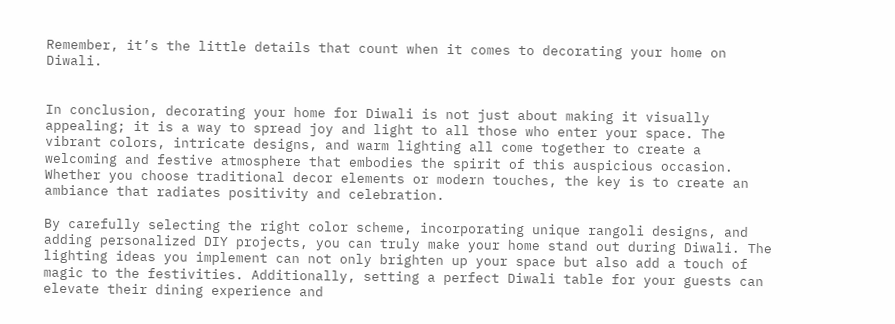Remember, it’s the little details that count when it comes to decorating your home on Diwali.


In conclusion, decorating your home for Diwali is not just about making it visually appealing; it is a way to spread joy and light to all those who enter your space. The vibrant colors, intricate designs, and warm lighting all come together to create a welcoming and festive atmosphere that embodies the spirit of this auspicious occasion. Whether you choose traditional decor elements or modern touches, the key is to create an ambiance that radiates positivity and celebration.

By carefully selecting the right color scheme, incorporating unique rangoli designs, and adding personalized DIY projects, you can truly make your home stand out during Diwali. The lighting ideas you implement can not only brighten up your space but also add a touch of magic to the festivities. Additionally, setting a perfect Diwali table for your guests can elevate their dining experience and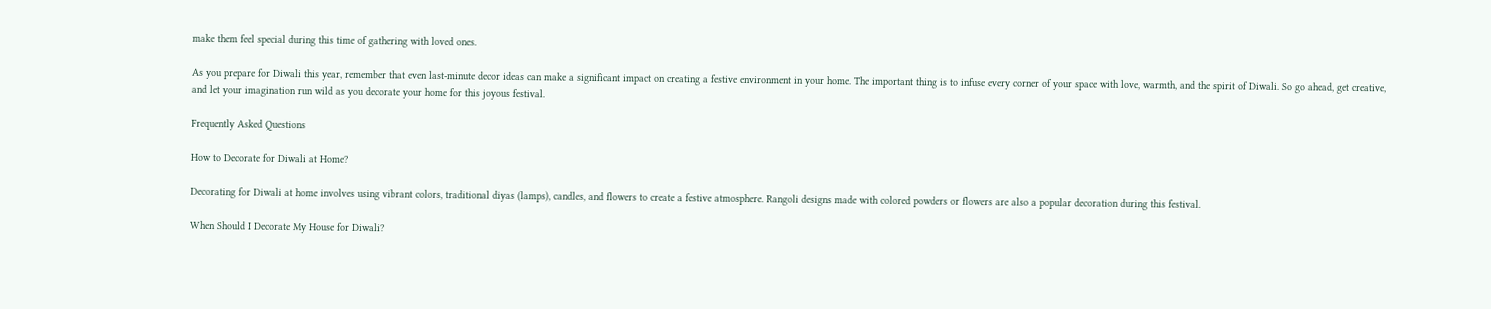make them feel special during this time of gathering with loved ones.

As you prepare for Diwali this year, remember that even last-minute decor ideas can make a significant impact on creating a festive environment in your home. The important thing is to infuse every corner of your space with love, warmth, and the spirit of Diwali. So go ahead, get creative, and let your imagination run wild as you decorate your home for this joyous festival.

Frequently Asked Questions

How to Decorate for Diwali at Home?

Decorating for Diwali at home involves using vibrant colors, traditional diyas (lamps), candles, and flowers to create a festive atmosphere. Rangoli designs made with colored powders or flowers are also a popular decoration during this festival.

When Should I Decorate My House for Diwali?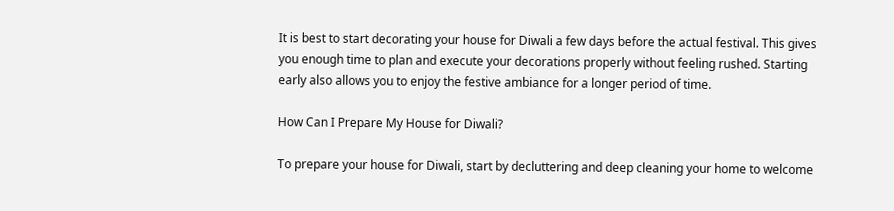It is best to start decorating your house for Diwali a few days before the actual festival. This gives you enough time to plan and execute your decorations properly without feeling rushed. Starting early also allows you to enjoy the festive ambiance for a longer period of time.

How Can I Prepare My House for Diwali?

To prepare your house for Diwali, start by decluttering and deep cleaning your home to welcome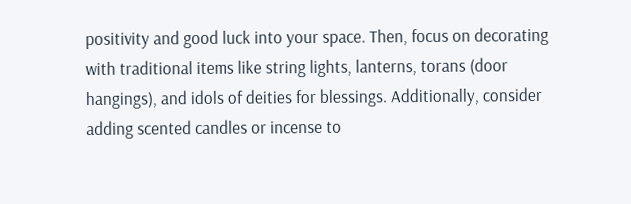positivity and good luck into your space. Then, focus on decorating with traditional items like string lights, lanterns, torans (door hangings), and idols of deities for blessings. Additionally, consider adding scented candles or incense to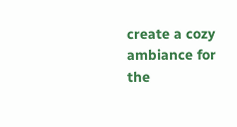create a cozy ambiance for the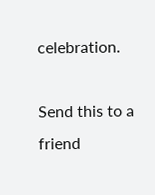celebration.

Send this to a friend